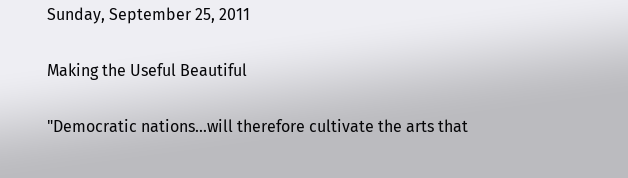Sunday, September 25, 2011

Making the Useful Beautiful

"Democratic nations...will therefore cultivate the arts that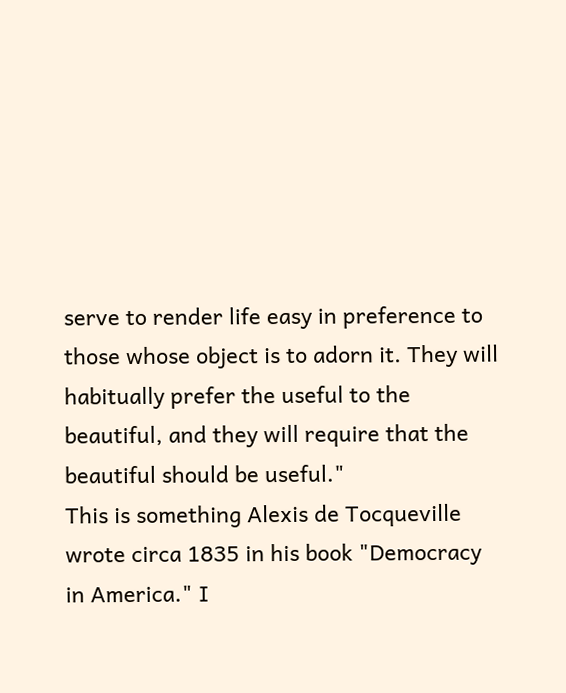serve to render life easy in preference to those whose object is to adorn it. They will habitually prefer the useful to the beautiful, and they will require that the beautiful should be useful."
This is something Alexis de Tocqueville wrote circa 1835 in his book "Democracy in America." I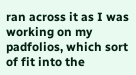ran across it as I was working on my padfolios, which sort of fit into the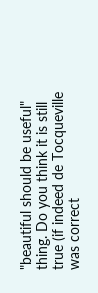"beautiful should be useful" thing. Do you think it is still true (if indeed de Tocqueville was correct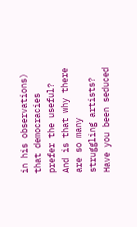in his observations) that democracies prefer the useful? And is that why there are so many struggling artists? Have you been seduced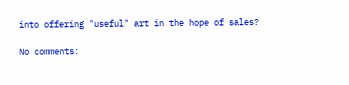into offering "useful" art in the hope of sales?

No comments: